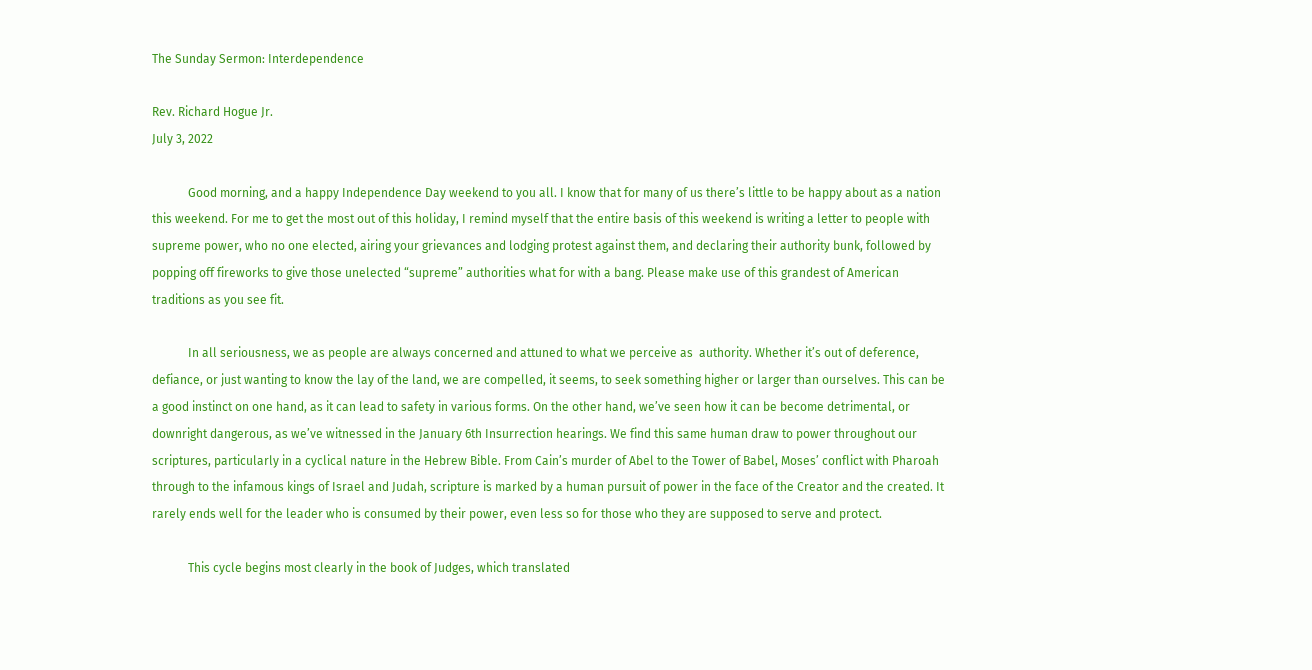The Sunday Sermon: Interdependence

Rev. Richard Hogue Jr.
July 3, 2022

            Good morning, and a happy Independence Day weekend to you all. I know that for many of us there’s little to be happy about as a nation this weekend. For me to get the most out of this holiday, I remind myself that the entire basis of this weekend is writing a letter to people with supreme power, who no one elected, airing your grievances and lodging protest against them, and declaring their authority bunk, followed by popping off fireworks to give those unelected “supreme” authorities what for with a bang. Please make use of this grandest of American traditions as you see fit.

            In all seriousness, we as people are always concerned and attuned to what we perceive as  authority. Whether it’s out of deference, defiance, or just wanting to know the lay of the land, we are compelled, it seems, to seek something higher or larger than ourselves. This can be a good instinct on one hand, as it can lead to safety in various forms. On the other hand, we’ve seen how it can be become detrimental, or downright dangerous, as we’ve witnessed in the January 6th Insurrection hearings. We find this same human draw to power throughout our scriptures, particularly in a cyclical nature in the Hebrew Bible. From Cain’s murder of Abel to the Tower of Babel, Moses’ conflict with Pharoah through to the infamous kings of Israel and Judah, scripture is marked by a human pursuit of power in the face of the Creator and the created. It rarely ends well for the leader who is consumed by their power, even less so for those who they are supposed to serve and protect.

            This cycle begins most clearly in the book of Judges, which translated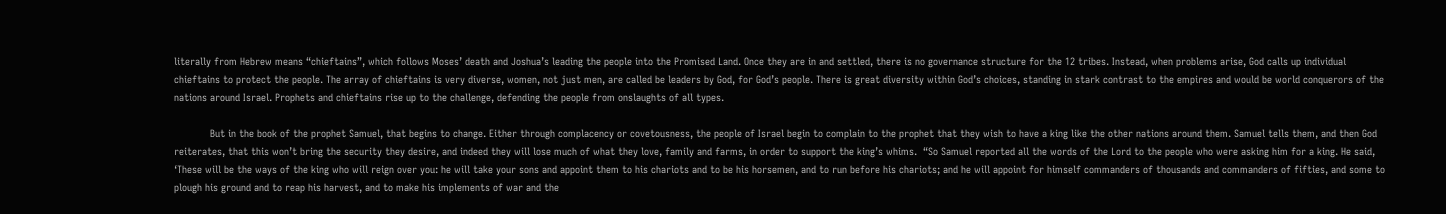literally from Hebrew means “chieftains”, which follows Moses’ death and Joshua’s leading the people into the Promised Land. Once they are in and settled, there is no governance structure for the 12 tribes. Instead, when problems arise, God calls up individual chieftains to protect the people. The array of chieftains is very diverse, women, not just men, are called be leaders by God, for God’s people. There is great diversity within God’s choices, standing in stark contrast to the empires and would be world conquerors of the nations around Israel. Prophets and chieftains rise up to the challenge, defending the people from onslaughts of all types.

            But in the book of the prophet Samuel, that begins to change. Either through complacency or covetousness, the people of Israel begin to complain to the prophet that they wish to have a king like the other nations around them. Samuel tells them, and then God reiterates, that this won’t bring the security they desire, and indeed they will lose much of what they love, family and farms, in order to support the king’s whims.  “So Samuel reported all the words of the Lord to the people who were asking him for a king. He said, ‘These will be the ways of the king who will reign over you: he will take your sons and appoint them to his chariots and to be his horsemen, and to run before his chariots; and he will appoint for himself commanders of thousands and commanders of fifties, and some to plough his ground and to reap his harvest, and to make his implements of war and the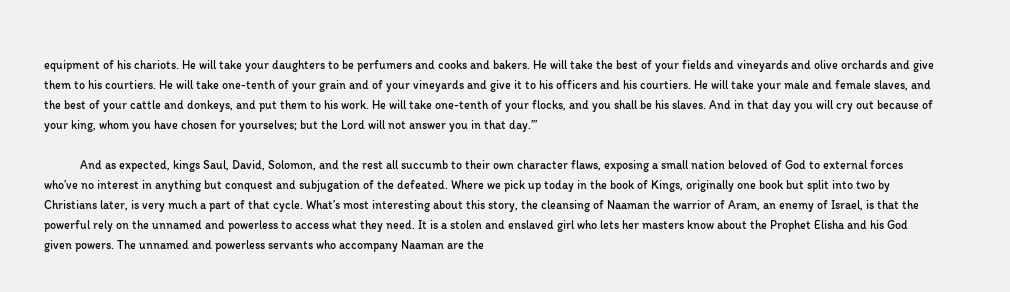equipment of his chariots. He will take your daughters to be perfumers and cooks and bakers. He will take the best of your fields and vineyards and olive orchards and give them to his courtiers. He will take one-tenth of your grain and of your vineyards and give it to his officers and his courtiers. He will take your male and female slaves, and the best of your cattle and donkeys, and put them to his work. He will take one-tenth of your flocks, and you shall be his slaves. And in that day you will cry out because of your king, whom you have chosen for yourselves; but the Lord will not answer you in that day.’”

            And as expected, kings Saul, David, Solomon, and the rest all succumb to their own character flaws, exposing a small nation beloved of God to external forces who’ve no interest in anything but conquest and subjugation of the defeated. Where we pick up today in the book of Kings, originally one book but split into two by Christians later, is very much a part of that cycle. What’s most interesting about this story, the cleansing of Naaman the warrior of Aram, an enemy of Israel, is that the powerful rely on the unnamed and powerless to access what they need. It is a stolen and enslaved girl who lets her masters know about the Prophet Elisha and his God given powers. The unnamed and powerless servants who accompany Naaman are the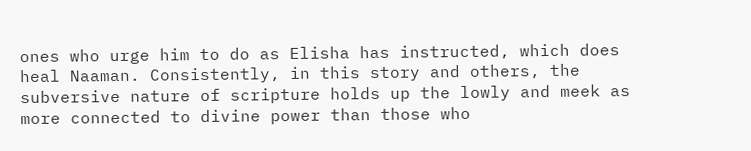ones who urge him to do as Elisha has instructed, which does heal Naaman. Consistently, in this story and others, the subversive nature of scripture holds up the lowly and meek as more connected to divine power than those who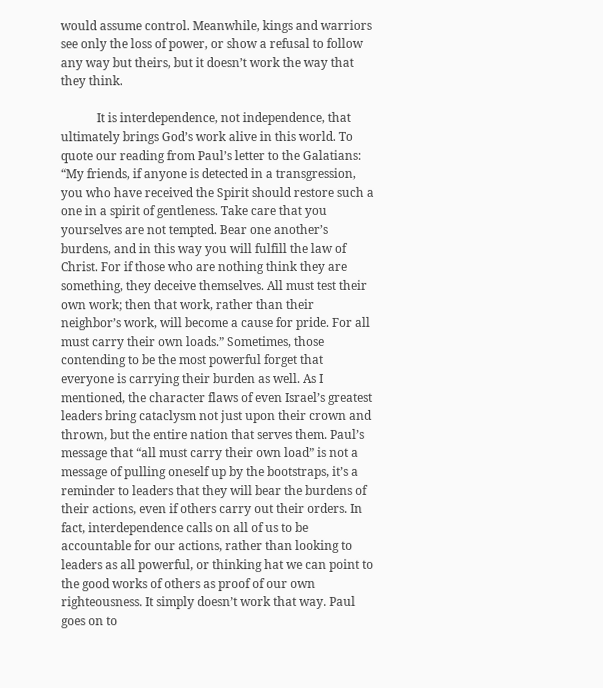would assume control. Meanwhile, kings and warriors see only the loss of power, or show a refusal to follow any way but theirs, but it doesn’t work the way that they think.

            It is interdependence, not independence, that ultimately brings God’s work alive in this world. To quote our reading from Paul’s letter to the Galatians: “My friends, if anyone is detected in a transgression, you who have received the Spirit should restore such a one in a spirit of gentleness. Take care that you yourselves are not tempted. Bear one another’s burdens, and in this way you will fulfill the law of Christ. For if those who are nothing think they are something, they deceive themselves. All must test their own work; then that work, rather than their neighbor’s work, will become a cause for pride. For all must carry their own loads.” Sometimes, those contending to be the most powerful forget that everyone is carrying their burden as well. As I mentioned, the character flaws of even Israel’s greatest leaders bring cataclysm not just upon their crown and thrown, but the entire nation that serves them. Paul’s message that “all must carry their own load” is not a message of pulling oneself up by the bootstraps, it’s a reminder to leaders that they will bear the burdens of their actions, even if others carry out their orders. In fact, interdependence calls on all of us to be accountable for our actions, rather than looking to leaders as all powerful, or thinking hat we can point to the good works of others as proof of our own righteousness. It simply doesn’t work that way. Paul goes on to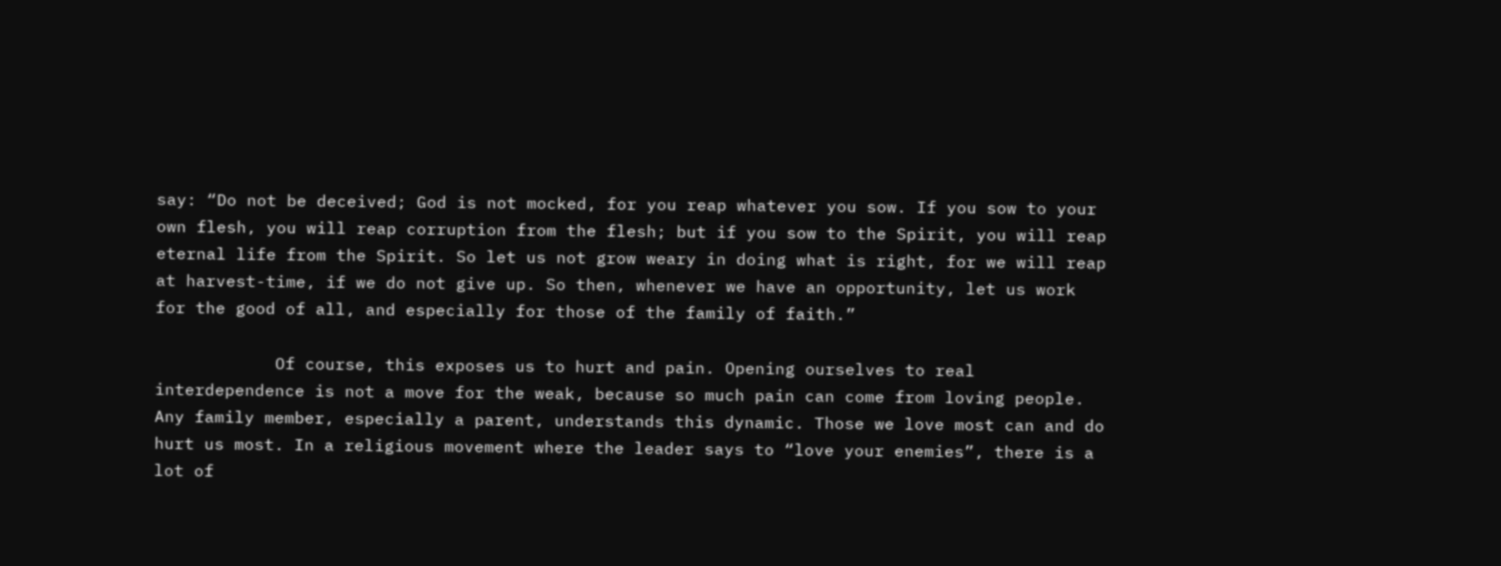say: “Do not be deceived; God is not mocked, for you reap whatever you sow. If you sow to your own flesh, you will reap corruption from the flesh; but if you sow to the Spirit, you will reap eternal life from the Spirit. So let us not grow weary in doing what is right, for we will reap at harvest-time, if we do not give up. So then, whenever we have an opportunity, let us work for the good of all, and especially for those of the family of faith.”

            Of course, this exposes us to hurt and pain. Opening ourselves to real interdependence is not a move for the weak, because so much pain can come from loving people. Any family member, especially a parent, understands this dynamic. Those we love most can and do hurt us most. In a religious movement where the leader says to “love your enemies”, there is a lot of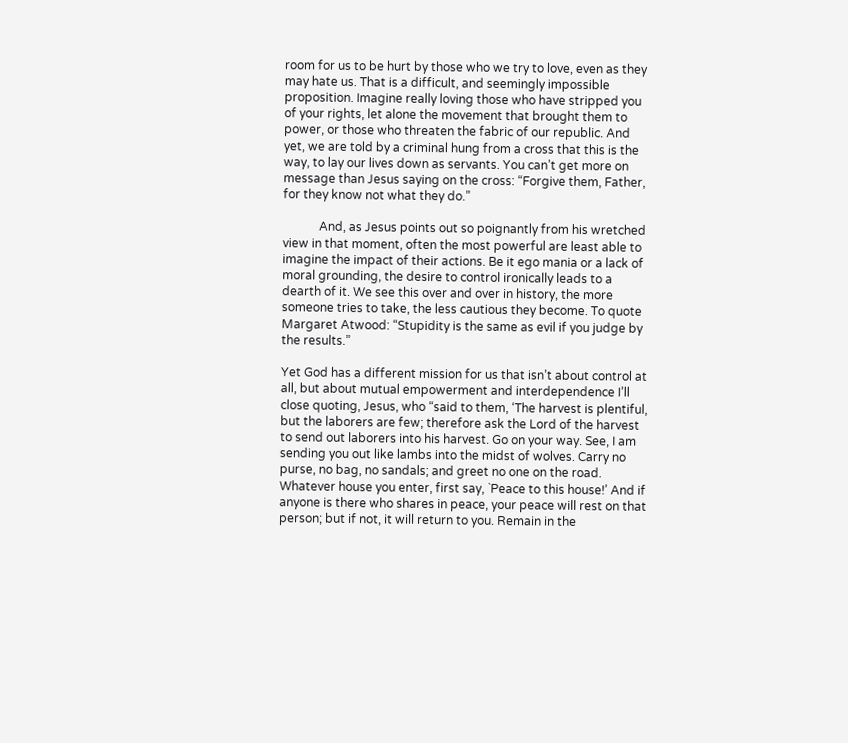room for us to be hurt by those who we try to love, even as they may hate us. That is a difficult, and seemingly impossible proposition. Imagine really loving those who have stripped you of your rights, let alone the movement that brought them to power, or those who threaten the fabric of our republic. And yet, we are told by a criminal hung from a cross that this is the way, to lay our lives down as servants. You can’t get more on message than Jesus saying on the cross: “Forgive them, Father, for they know not what they do.”

            And, as Jesus points out so poignantly from his wretched view in that moment, often the most powerful are least able to imagine the impact of their actions. Be it ego mania or a lack of moral grounding, the desire to control ironically leads to a dearth of it. We see this over and over in history, the more someone tries to take, the less cautious they become. To quote Margaret Atwood: “Stupidity is the same as evil if you judge by the results.”

Yet God has a different mission for us that isn’t about control at all, but about mutual empowerment and interdependence I’ll close quoting, Jesus, who “said to them, ‘The harvest is plentiful, but the laborers are few; therefore ask the Lord of the harvest to send out laborers into his harvest. Go on your way. See, I am sending you out like lambs into the midst of wolves. Carry no purse, no bag, no sandals; and greet no one on the road. Whatever house you enter, first say, `Peace to this house!’ And if anyone is there who shares in peace, your peace will rest on that person; but if not, it will return to you. Remain in the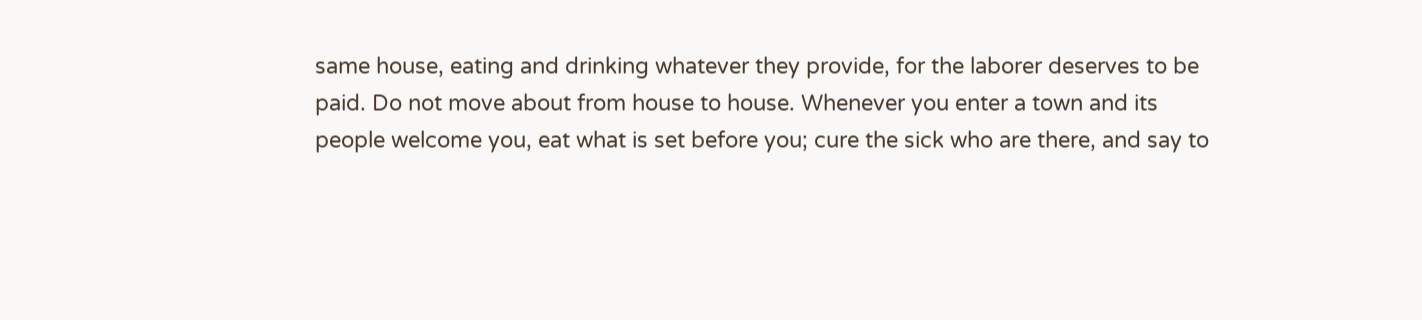same house, eating and drinking whatever they provide, for the laborer deserves to be paid. Do not move about from house to house. Whenever you enter a town and its people welcome you, eat what is set before you; cure the sick who are there, and say to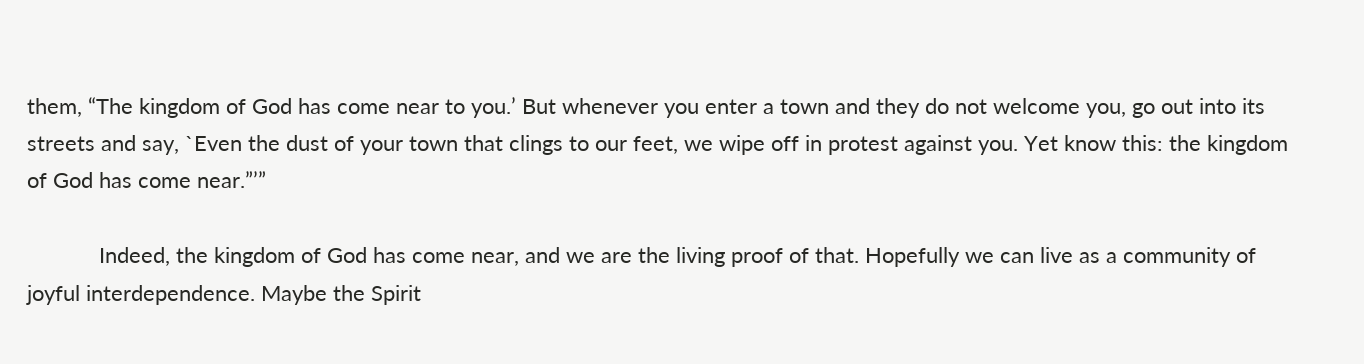them, “The kingdom of God has come near to you.’ But whenever you enter a town and they do not welcome you, go out into its streets and say, `Even the dust of your town that clings to our feet, we wipe off in protest against you. Yet know this: the kingdom of God has come near.”’”

            Indeed, the kingdom of God has come near, and we are the living proof of that. Hopefully we can live as a community of joyful interdependence. Maybe the Spirit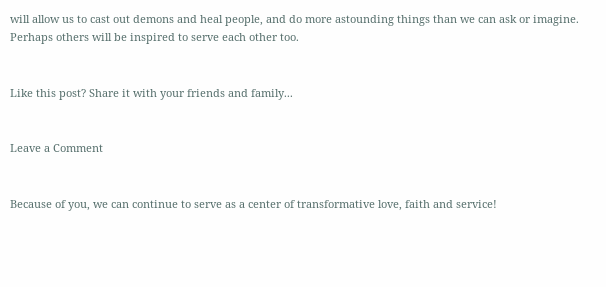will allow us to cast out demons and heal people, and do more astounding things than we can ask or imagine. Perhaps others will be inspired to serve each other too.


Like this post? Share it with your friends and family...


Leave a Comment


Because of you, we can continue to serve as a center of transformative love, faith and service!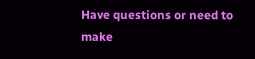Have questions or need to make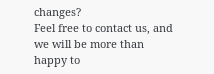changes?
Feel free to contact us, and we will be more than happy to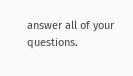answer all of your questions.